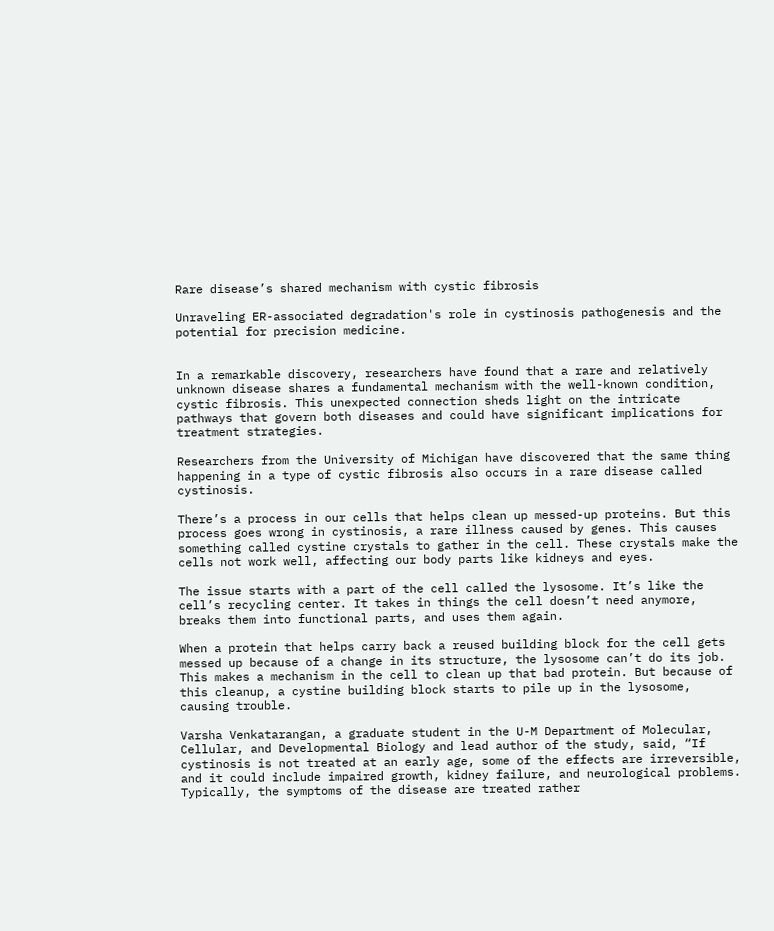Rare disease’s shared mechanism with cystic fibrosis

Unraveling ER-associated degradation's role in cystinosis pathogenesis and the potential for precision medicine.


In a remarkable discovery, researchers have found that a rare and relatively unknown disease shares a fundamental mechanism with the well-known condition, cystic fibrosis. This unexpected connection sheds light on the intricate pathways that govern both diseases and could have significant implications for treatment strategies.

Researchers from the University of Michigan have discovered that the same thing happening in a type of cystic fibrosis also occurs in a rare disease called cystinosis.

There’s a process in our cells that helps clean up messed-up proteins. But this process goes wrong in cystinosis, a rare illness caused by genes. This causes something called cystine crystals to gather in the cell. These crystals make the cells not work well, affecting our body parts like kidneys and eyes.

The issue starts with a part of the cell called the lysosome. It’s like the cell’s recycling center. It takes in things the cell doesn’t need anymore, breaks them into functional parts, and uses them again.

When a protein that helps carry back a reused building block for the cell gets messed up because of a change in its structure, the lysosome can’t do its job. This makes a mechanism in the cell to clean up that bad protein. But because of this cleanup, a cystine building block starts to pile up in the lysosome, causing trouble.

Varsha Venkatarangan, a graduate student in the U-M Department of Molecular, Cellular, and Developmental Biology and lead author of the study, said, “If cystinosis is not treated at an early age, some of the effects are irreversible, and it could include impaired growth, kidney failure, and neurological problems. Typically, the symptoms of the disease are treated rather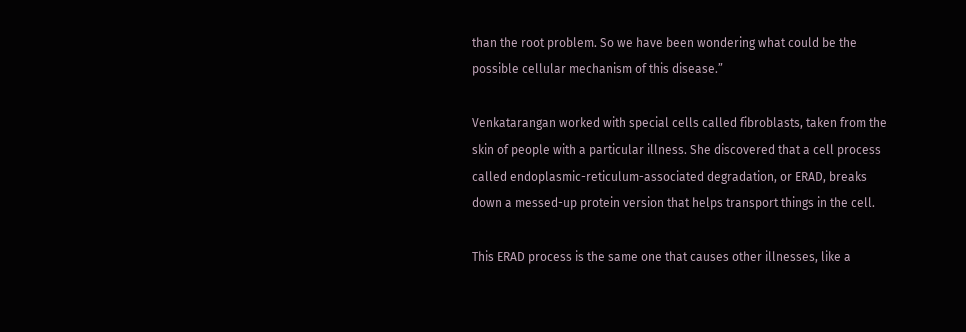than the root problem. So we have been wondering what could be the possible cellular mechanism of this disease.”

Venkatarangan worked with special cells called fibroblasts, taken from the skin of people with a particular illness. She discovered that a cell process called endoplasmic-reticulum-associated degradation, or ERAD, breaks down a messed-up protein version that helps transport things in the cell.

This ERAD process is the same one that causes other illnesses, like a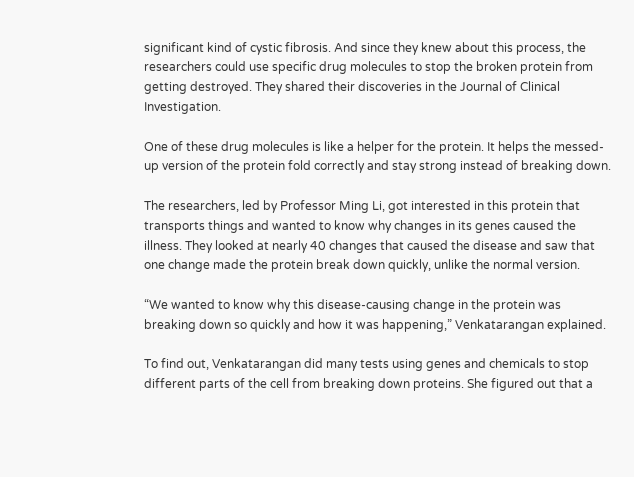significant kind of cystic fibrosis. And since they knew about this process, the researchers could use specific drug molecules to stop the broken protein from getting destroyed. They shared their discoveries in the Journal of Clinical Investigation.

One of these drug molecules is like a helper for the protein. It helps the messed-up version of the protein fold correctly and stay strong instead of breaking down.

The researchers, led by Professor Ming Li, got interested in this protein that transports things and wanted to know why changes in its genes caused the illness. They looked at nearly 40 changes that caused the disease and saw that one change made the protein break down quickly, unlike the normal version.

“We wanted to know why this disease-causing change in the protein was breaking down so quickly and how it was happening,” Venkatarangan explained.

To find out, Venkatarangan did many tests using genes and chemicals to stop different parts of the cell from breaking down proteins. She figured out that a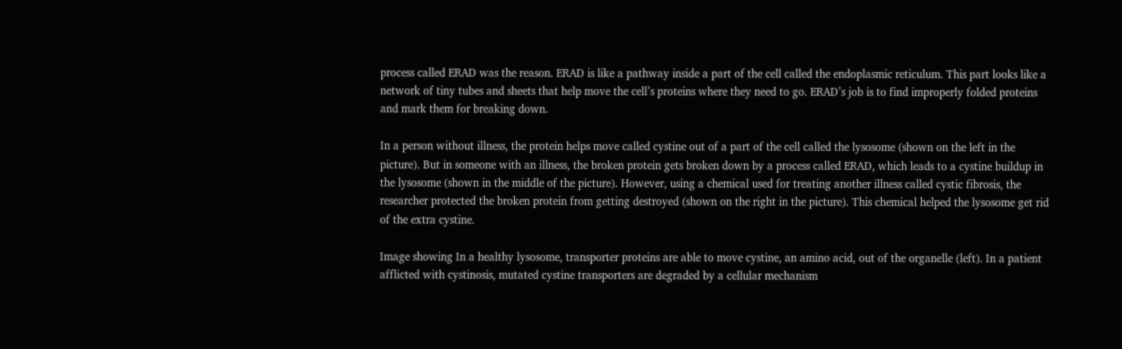process called ERAD was the reason. ERAD is like a pathway inside a part of the cell called the endoplasmic reticulum. This part looks like a network of tiny tubes and sheets that help move the cell’s proteins where they need to go. ERAD’s job is to find improperly folded proteins and mark them for breaking down.

In a person without illness, the protein helps move called cystine out of a part of the cell called the lysosome (shown on the left in the picture). But in someone with an illness, the broken protein gets broken down by a process called ERAD, which leads to a cystine buildup in the lysosome (shown in the middle of the picture). However, using a chemical used for treating another illness called cystic fibrosis, the researcher protected the broken protein from getting destroyed (shown on the right in the picture). This chemical helped the lysosome get rid of the extra cystine.

Image showing In a healthy lysosome, transporter proteins are able to move cystine, an amino acid, out of the organelle (left). In a patient afflicted with cystinosis, mutated cystine transporters are degraded by a cellular mechanism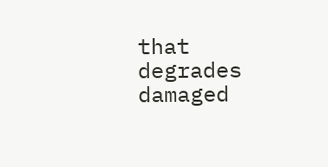that degrades damaged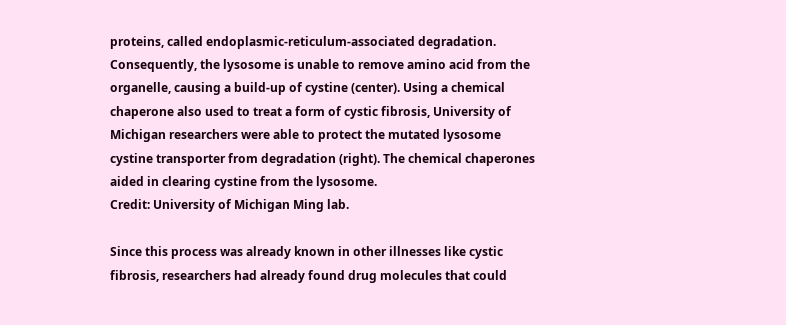proteins, called endoplasmic-reticulum-associated degradation. Consequently, the lysosome is unable to remove amino acid from the organelle, causing a build-up of cystine (center). Using a chemical chaperone also used to treat a form of cystic fibrosis, University of Michigan researchers were able to protect the mutated lysosome cystine transporter from degradation (right). The chemical chaperones aided in clearing cystine from the lysosome.
Credit: University of Michigan Ming lab.

Since this process was already known in other illnesses like cystic fibrosis, researchers had already found drug molecules that could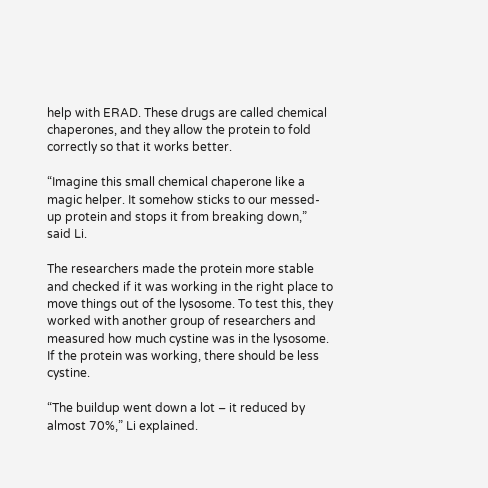help with ERAD. These drugs are called chemical chaperones, and they allow the protein to fold correctly so that it works better.

“Imagine this small chemical chaperone like a magic helper. It somehow sticks to our messed-up protein and stops it from breaking down,” said Li.

The researchers made the protein more stable and checked if it was working in the right place to move things out of the lysosome. To test this, they worked with another group of researchers and measured how much cystine was in the lysosome. If the protein was working, there should be less cystine.

“The buildup went down a lot – it reduced by almost 70%,” Li explained.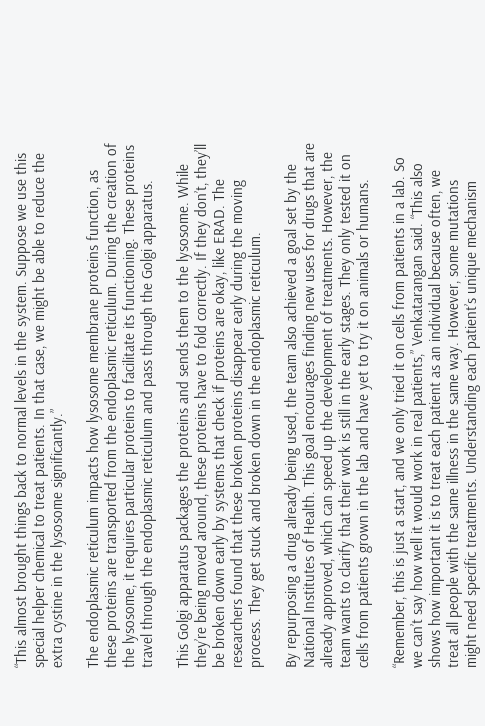“This almost brought things back to normal levels in the system. Suppose we use this special helper chemical to treat patients. In that case, we might be able to reduce the extra cystine in the lysosome significantly.”

The endoplasmic reticulum impacts how lysosome membrane proteins function, as these proteins are transported from the endoplasmic reticulum. During the creation of the lysosome, it requires particular proteins to facilitate its functioning. These proteins travel through the endoplasmic reticulum and pass through the Golgi apparatus.

This Golgi apparatus packages the proteins and sends them to the lysosome. While they’re being moved around, these proteins have to fold correctly. If they don’t, they’ll be broken down early by systems that check if proteins are okay, like ERAD. The researchers found that these broken proteins disappear early during the moving process. They get stuck and broken down in the endoplasmic reticulum.

By repurposing a drug already being used, the team also achieved a goal set by the National Institutes of Health. This goal encourages finding new uses for drugs that are already approved, which can speed up the development of treatments. However, the team wants to clarify that their work is still in the early stages. They only tested it on cells from patients grown in the lab and have yet to try it on animals or humans.

“Remember, this is just a start, and we only tried it on cells from patients in a lab. So we can’t say how well it would work in real patients,” Venkatarangan said. “This also shows how important it is to treat each patient as an individual because often, we treat all people with the same illness in the same way. However, some mutations might need specific treatments. Understanding each patient’s unique mechanism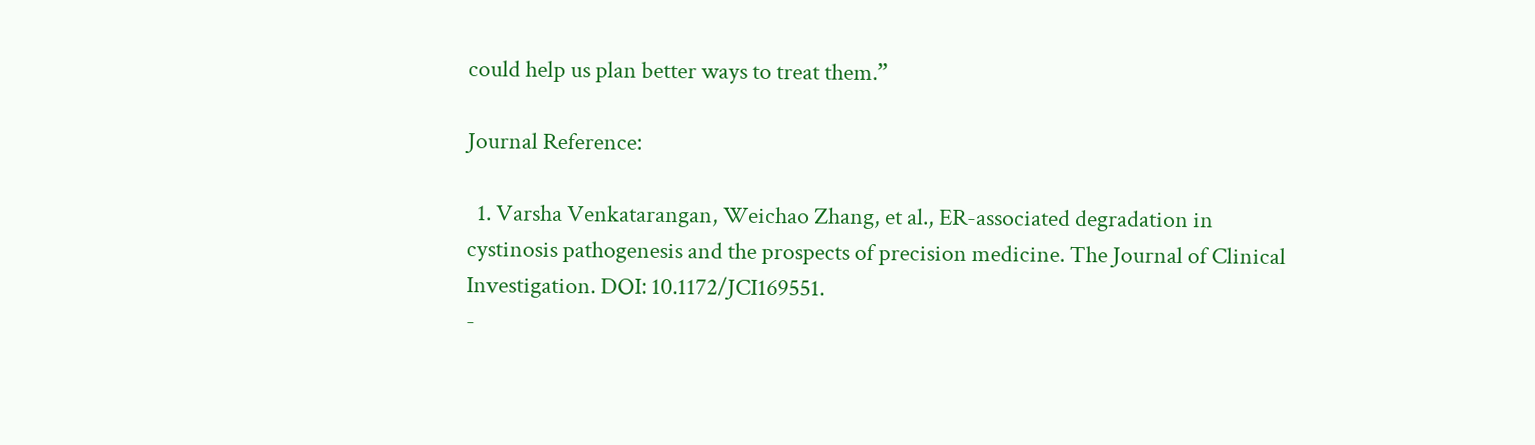could help us plan better ways to treat them.”

Journal Reference:

  1. Varsha Venkatarangan, Weichao Zhang, et al., ER-associated degradation in cystinosis pathogenesis and the prospects of precision medicine. The Journal of Clinical Investigation. DOI: 10.1172/JCI169551.
-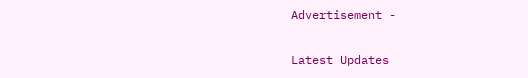Advertisement -

Latest Updates